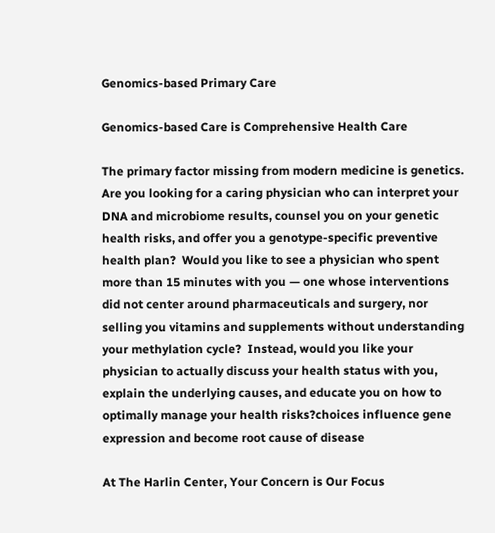Genomics-based Primary Care

Genomics-based Care is Comprehensive Health Care

The primary factor missing from modern medicine is genetics.  Are you looking for a caring physician who can interpret your DNA and microbiome results, counsel you on your genetic health risks, and offer you a genotype-specific preventive health plan?  Would you like to see a physician who spent more than 15 minutes with you — one whose interventions did not center around pharmaceuticals and surgery, nor selling you vitamins and supplements without understanding your methylation cycle?  Instead, would you like your physician to actually discuss your health status with you, explain the underlying causes, and educate you on how to optimally manage your health risks?choices influence gene expression and become root cause of disease

At The Harlin Center, Your Concern is Our Focus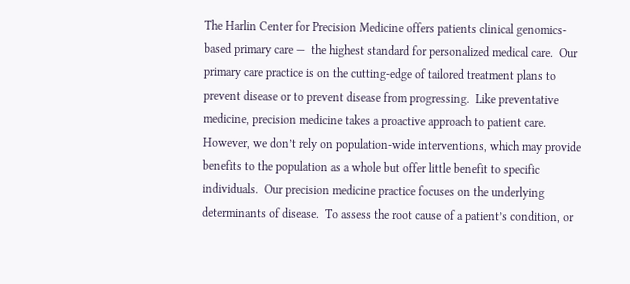The Harlin Center for Precision Medicine offers patients clinical genomics-based primary care —  the highest standard for personalized medical care.  Our primary care practice is on the cutting-edge of tailored treatment plans to prevent disease or to prevent disease from progressing.  Like preventative medicine, precision medicine takes a proactive approach to patient care.  However, we don’t rely on population-wide interventions, which may provide benefits to the population as a whole but offer little benefit to specific individuals.  Our precision medicine practice focuses on the underlying determinants of disease.  To assess the root cause of a patient’s condition, or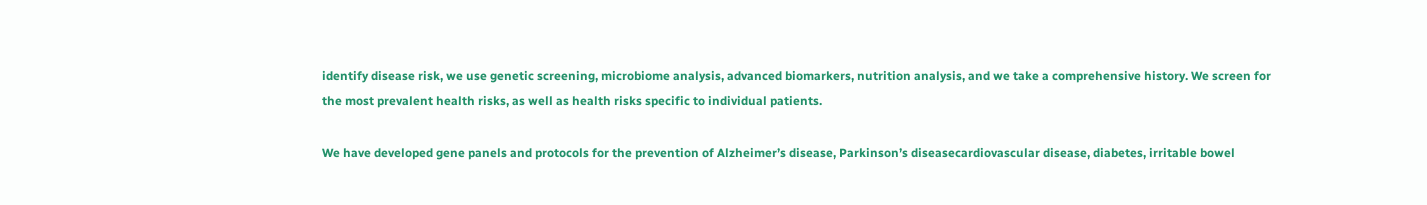identify disease risk, we use genetic screening, microbiome analysis, advanced biomarkers, nutrition analysis, and we take a comprehensive history. We screen for the most prevalent health risks, as well as health risks specific to individual patients.

We have developed gene panels and protocols for the prevention of Alzheimer’s disease, Parkinson’s diseasecardiovascular disease, diabetes, irritable bowel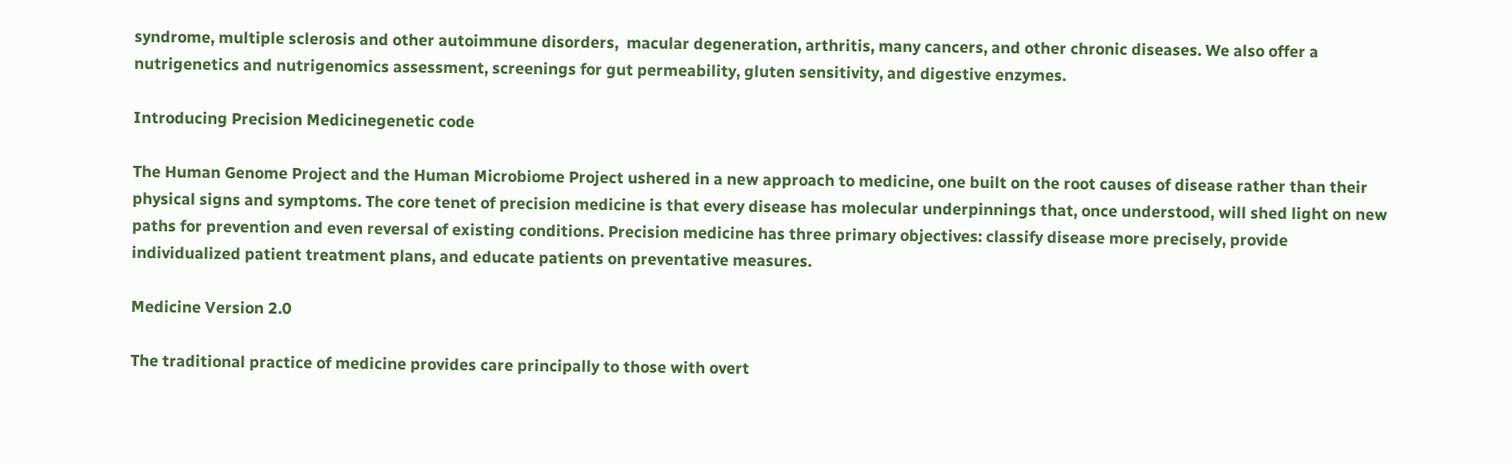syndrome, multiple sclerosis and other autoimmune disorders,  macular degeneration, arthritis, many cancers, and other chronic diseases. We also offer a nutrigenetics and nutrigenomics assessment, screenings for gut permeability, gluten sensitivity, and digestive enzymes.

Introducing Precision Medicinegenetic code

The Human Genome Project and the Human Microbiome Project ushered in a new approach to medicine, one built on the root causes of disease rather than their physical signs and symptoms. The core tenet of precision medicine is that every disease has molecular underpinnings that, once understood, will shed light on new paths for prevention and even reversal of existing conditions. Precision medicine has three primary objectives: classify disease more precisely, provide individualized patient treatment plans, and educate patients on preventative measures.

Medicine Version 2.0

The traditional practice of medicine provides care principally to those with overt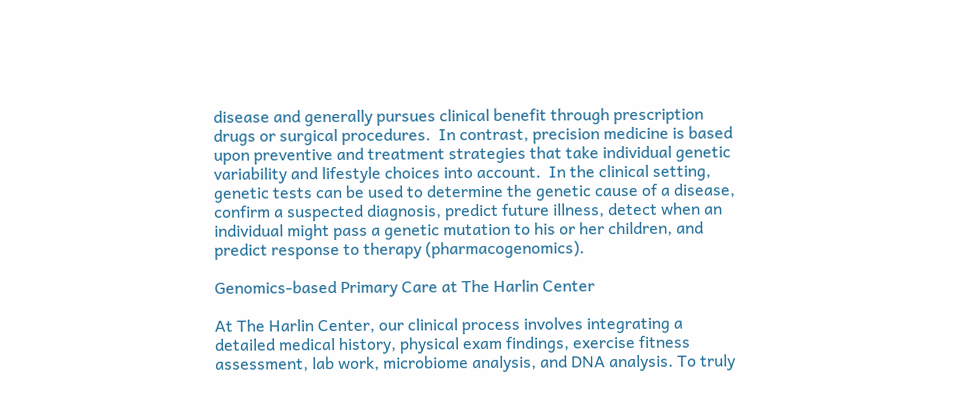disease and generally pursues clinical benefit through prescription drugs or surgical procedures.  In contrast, precision medicine is based upon preventive and treatment strategies that take individual genetic variability and lifestyle choices into account.  In the clinical setting, genetic tests can be used to determine the genetic cause of a disease, confirm a suspected diagnosis, predict future illness, detect when an individual might pass a genetic mutation to his or her children, and predict response to therapy (pharmacogenomics).

Genomics-based Primary Care at The Harlin Center

At The Harlin Center, our clinical process involves integrating a detailed medical history, physical exam findings, exercise fitness assessment, lab work, microbiome analysis, and DNA analysis. To truly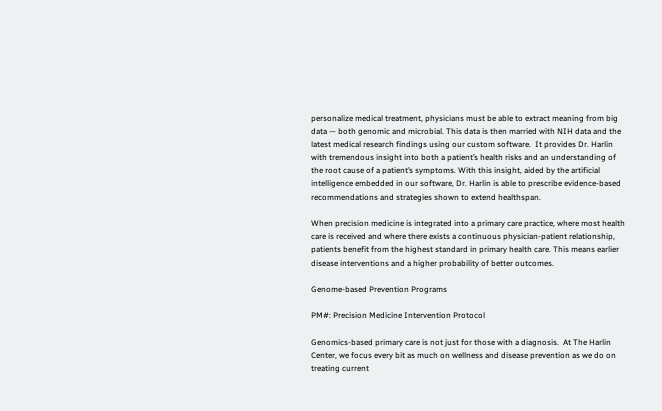personalize medical treatment, physicians must be able to extract meaning from big data — both genomic and microbial. This data is then married with NIH data and the latest medical research findings using our custom software.  It provides Dr. Harlin with tremendous insight into both a patient’s health risks and an understanding of the root cause of a patient’s symptoms. With this insight, aided by the artificial intelligence embedded in our software, Dr. Harlin is able to prescribe evidence-based recommendations and strategies shown to extend healthspan.

When precision medicine is integrated into a primary care practice, where most health care is received and where there exists a continuous physician-patient relationship, patients benefit from the highest standard in primary health care. This means earlier disease interventions and a higher probability of better outcomes.

Genome-based Prevention Programs

PM#: Precision Medicine Intervention Protocol

Genomics-based primary care is not just for those with a diagnosis.  At The Harlin Center, we focus every bit as much on wellness and disease prevention as we do on treating current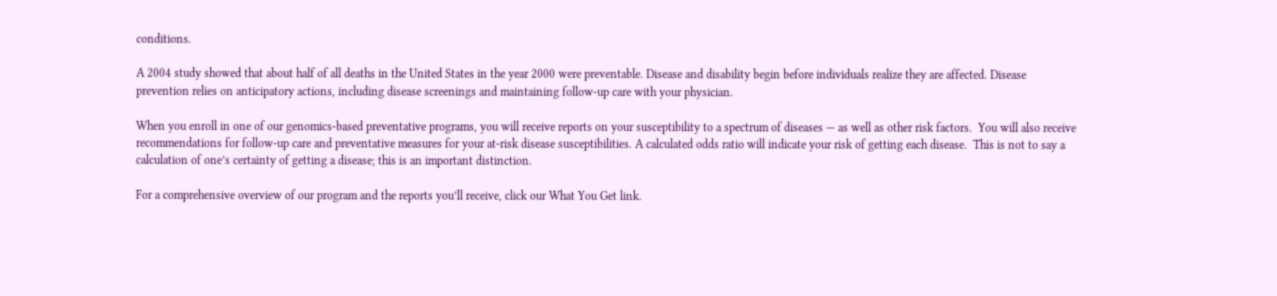conditions.

A 2004 study showed that about half of all deaths in the United States in the year 2000 were preventable. Disease and disability begin before individuals realize they are affected. Disease prevention relies on anticipatory actions, including disease screenings and maintaining follow-up care with your physician.

When you enroll in one of our genomics-based preventative programs, you will receive reports on your susceptibility to a spectrum of diseases — as well as other risk factors.  You will also receive recommendations for follow-up care and preventative measures for your at-risk disease susceptibilities. A calculated odds ratio will indicate your risk of getting each disease.  This is not to say a calculation of one’s certainty of getting a disease; this is an important distinction.

For a comprehensive overview of our program and the reports you’ll receive, click our What You Get link.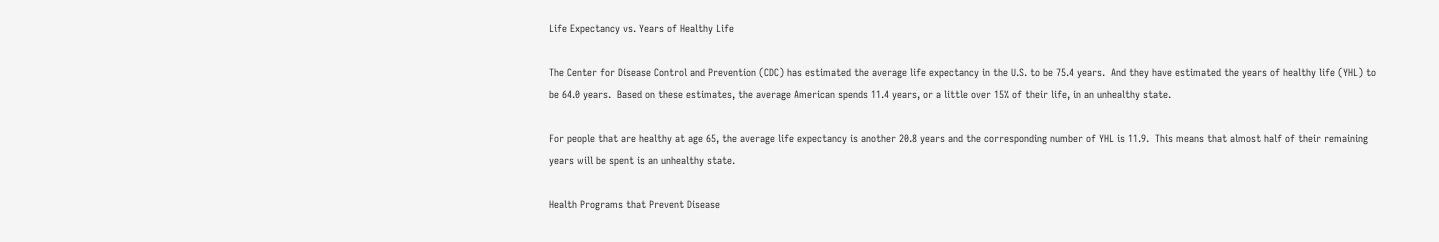Life Expectancy vs. Years of Healthy Life

The Center for Disease Control and Prevention (CDC) has estimated the average life expectancy in the U.S. to be 75.4 years.  And they have estimated the years of healthy life (YHL) to be 64.0 years.  Based on these estimates, the average American spends 11.4 years, or a little over 15% of their life, in an unhealthy state.

For people that are healthy at age 65, the average life expectancy is another 20.8 years and the corresponding number of YHL is 11.9.  This means that almost half of their remaining years will be spent is an unhealthy state.

Health Programs that Prevent Disease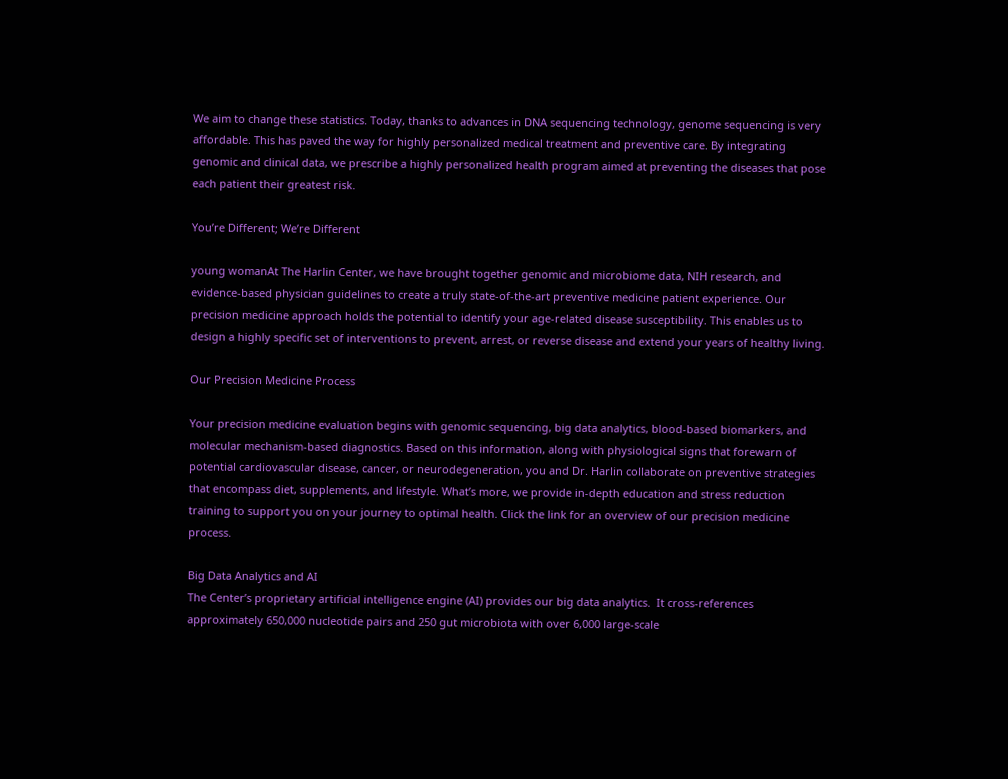We aim to change these statistics. Today, thanks to advances in DNA sequencing technology, genome sequencing is very affordable. This has paved the way for highly personalized medical treatment and preventive care. By integrating genomic and clinical data, we prescribe a highly personalized health program aimed at preventing the diseases that pose each patient their greatest risk.

You’re Different; We’re Different

young womanAt The Harlin Center, we have brought together genomic and microbiome data, NIH research, and evidence-based physician guidelines to create a truly state-of-the-art preventive medicine patient experience. Our precision medicine approach holds the potential to identify your age-related disease susceptibility. This enables us to design a highly specific set of interventions to prevent, arrest, or reverse disease and extend your years of healthy living.

Our Precision Medicine Process

Your precision medicine evaluation begins with genomic sequencing, big data analytics, blood-based biomarkers, and molecular mechanism-based diagnostics. Based on this information, along with physiological signs that forewarn of potential cardiovascular disease, cancer, or neurodegeneration, you and Dr. Harlin collaborate on preventive strategies that encompass diet, supplements, and lifestyle. What’s more, we provide in-depth education and stress reduction training to support you on your journey to optimal health. Click the link for an overview of our precision medicine process.

Big Data Analytics and AI
The Center’s proprietary artificial intelligence engine (AI) provides our big data analytics.  It cross-references approximately 650,000 nucleotide pairs and 250 gut microbiota with over 6,000 large-scale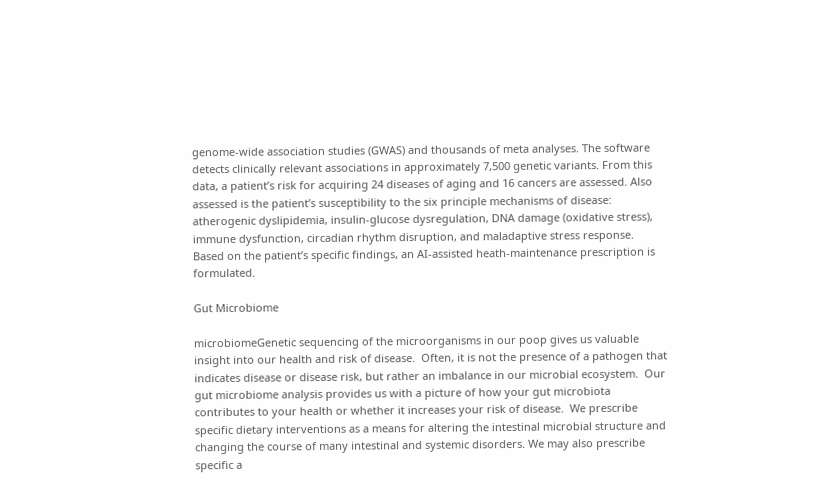genome-wide association studies (GWAS) and thousands of meta analyses. The software detects clinically relevant associations in approximately 7,500 genetic variants. From this data, a patient’s risk for acquiring 24 diseases of aging and 16 cancers are assessed. Also assessed is the patient’s susceptibility to the six principle mechanisms of disease: atherogenic dyslipidemia, insulin-glucose dysregulation, DNA damage (oxidative stress), immune dysfunction, circadian rhythm disruption, and maladaptive stress response. Based on the patient’s specific findings, an AI-assisted heath-maintenance prescription is formulated.

Gut Microbiome

microbiomeGenetic sequencing of the microorganisms in our poop gives us valuable insight into our health and risk of disease.  Often, it is not the presence of a pathogen that indicates disease or disease risk, but rather an imbalance in our microbial ecosystem.  Our gut microbiome analysis provides us with a picture of how your gut microbiota contributes to your health or whether it increases your risk of disease.  We prescribe specific dietary interventions as a means for altering the intestinal microbial structure and changing the course of many intestinal and systemic disorders. We may also prescribe specific a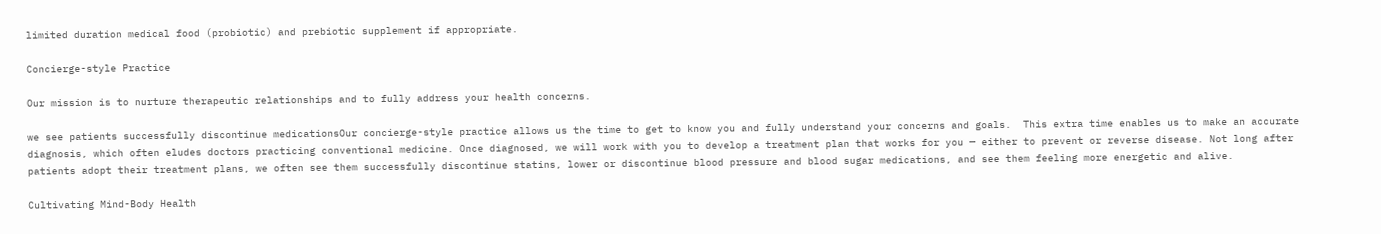limited duration medical food (probiotic) and prebiotic supplement if appropriate.

Concierge-style Practice

Our mission is to nurture therapeutic relationships and to fully address your health concerns.

we see patients successfully discontinue medicationsOur concierge-style practice allows us the time to get to know you and fully understand your concerns and goals.  This extra time enables us to make an accurate diagnosis, which often eludes doctors practicing conventional medicine. Once diagnosed, we will work with you to develop a treatment plan that works for you — either to prevent or reverse disease. Not long after patients adopt their treatment plans, we often see them successfully discontinue statins, lower or discontinue blood pressure and blood sugar medications, and see them feeling more energetic and alive.

Cultivating Mind-Body Health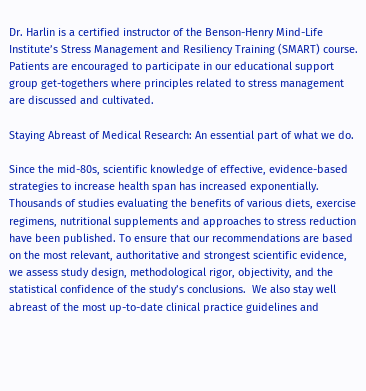Dr. Harlin is a certified instructor of the Benson-Henry Mind-Life Institute’s Stress Management and Resiliency Training (SMART) course.  Patients are encouraged to participate in our educational support group get-togethers where principles related to stress management are discussed and cultivated.

Staying Abreast of Medical Research: An essential part of what we do.

Since the mid-80s, scientific knowledge of effective, evidence-based strategies to increase health span has increased exponentially. Thousands of studies evaluating the benefits of various diets, exercise regimens, nutritional supplements and approaches to stress reduction have been published. To ensure that our recommendations are based on the most relevant, authoritative and strongest scientific evidence, we assess study design, methodological rigor, objectivity, and the statistical confidence of the study’s conclusions.  We also stay well abreast of the most up-to-date clinical practice guidelines and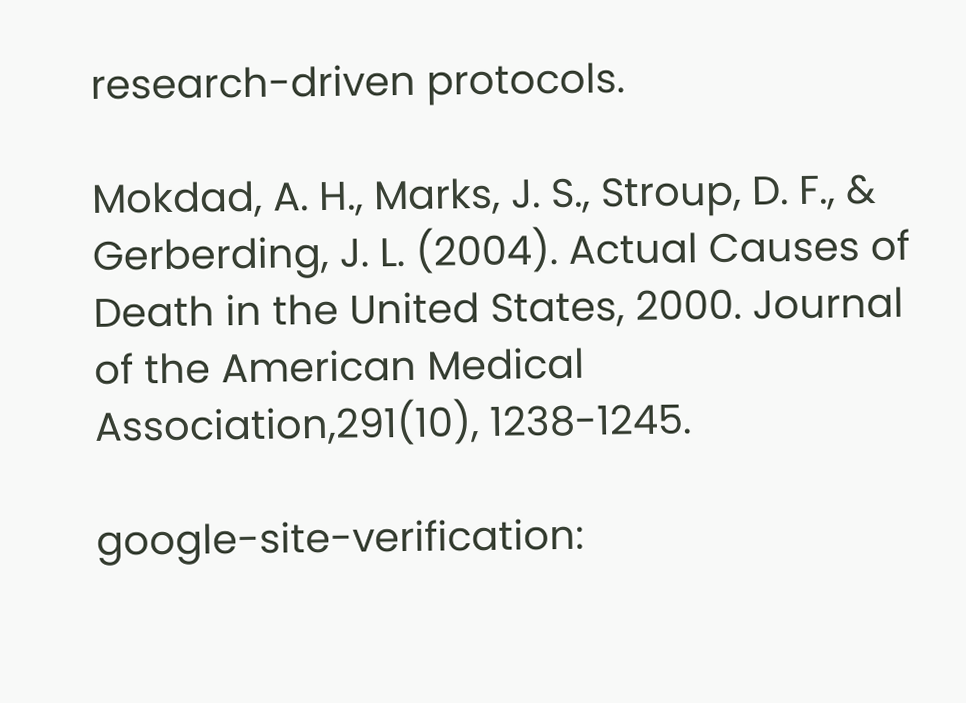research-driven protocols.

Mokdad, A. H., Marks, J. S., Stroup, D. F., & Gerberding, J. L. (2004). Actual Causes of Death in the United States, 2000. Journal of the American Medical Association,291(10), 1238-1245.

google-site-verification: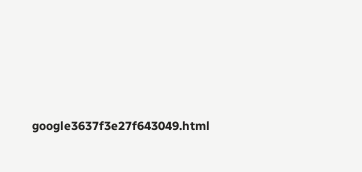google3637f3e27f643049.html